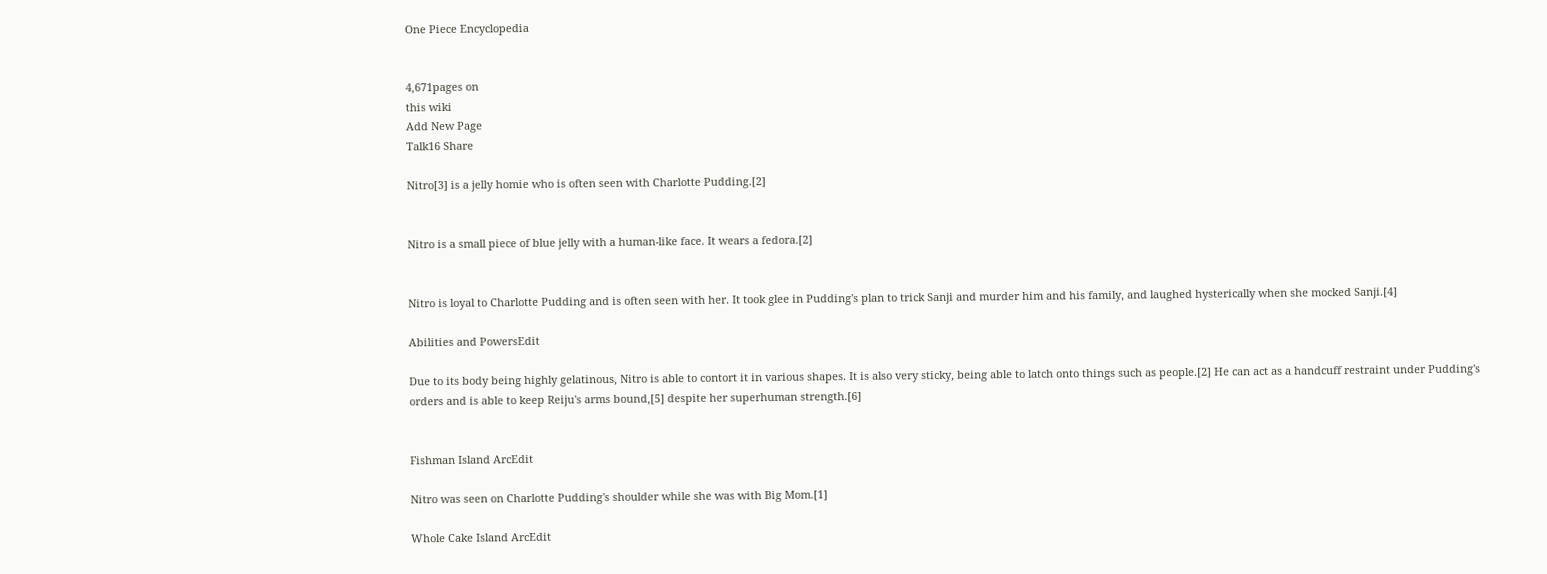One Piece Encyclopedia


4,671pages on
this wiki
Add New Page
Talk16 Share

Nitro[3] is a jelly homie who is often seen with Charlotte Pudding.[2]


Nitro is a small piece of blue jelly with a human-like face. It wears a fedora.[2]


Nitro is loyal to Charlotte Pudding and is often seen with her. It took glee in Pudding's plan to trick Sanji and murder him and his family, and laughed hysterically when she mocked Sanji.[4]

Abilities and PowersEdit

Due to its body being highly gelatinous, Nitro is able to contort it in various shapes. It is also very sticky, being able to latch onto things such as people.[2] He can act as a handcuff restraint under Pudding's orders and is able to keep Reiju's arms bound,[5] despite her superhuman strength.[6]


Fishman Island ArcEdit

Nitro was seen on Charlotte Pudding's shoulder while she was with Big Mom.[1]

Whole Cake Island ArcEdit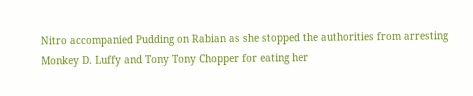Nitro accompanied Pudding on Rabian as she stopped the authorities from arresting Monkey D. Luffy and Tony Tony Chopper for eating her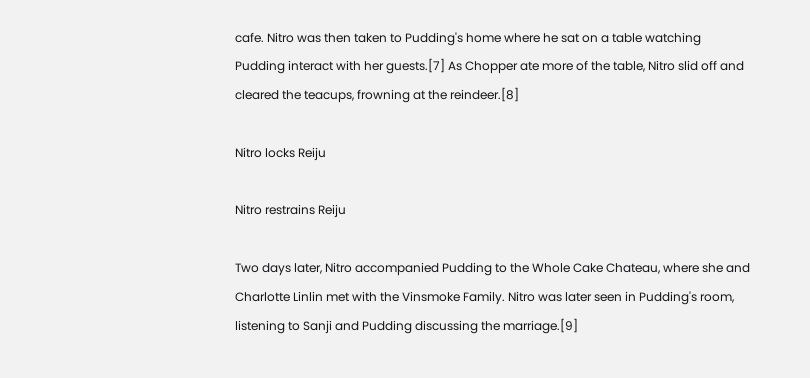cafe. Nitro was then taken to Pudding's home where he sat on a table watching Pudding interact with her guests.[7] As Chopper ate more of the table, Nitro slid off and cleared the teacups, frowning at the reindeer.[8]

Nitro locks Reiju

Nitro restrains Reiju

Two days later, Nitro accompanied Pudding to the Whole Cake Chateau, where she and Charlotte Linlin met with the Vinsmoke Family. Nitro was later seen in Pudding's room, listening to Sanji and Pudding discussing the marriage.[9]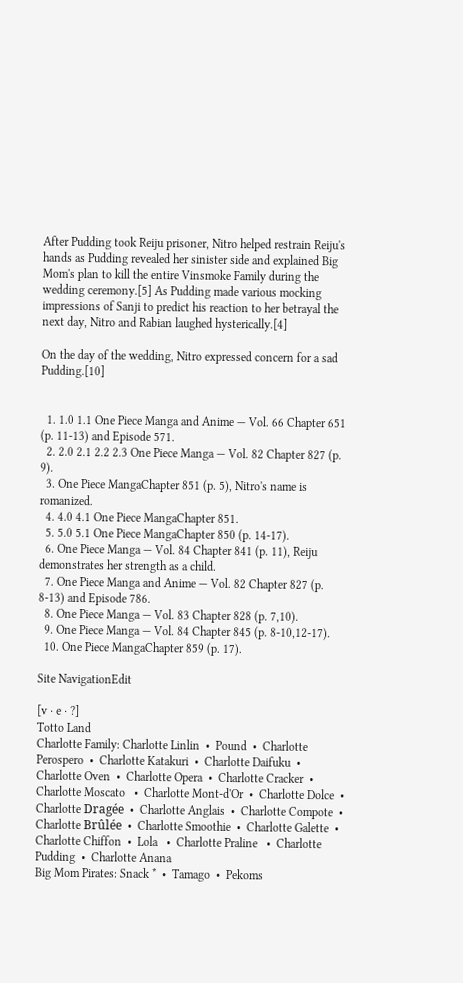After Pudding took Reiju prisoner, Nitro helped restrain Reiju's hands as Pudding revealed her sinister side and explained Big Mom's plan to kill the entire Vinsmoke Family during the wedding ceremony.[5] As Pudding made various mocking impressions of Sanji to predict his reaction to her betrayal the next day, Nitro and Rabian laughed hysterically.[4]

On the day of the wedding, Nitro expressed concern for a sad Pudding.[10]


  1. 1.0 1.1 One Piece Manga and Anime — Vol. 66 Chapter 651 (p. 11-13) and Episode 571.
  2. 2.0 2.1 2.2 2.3 One Piece Manga — Vol. 82 Chapter 827 (p. 9).
  3. One Piece MangaChapter 851 (p. 5), Nitro's name is romanized.
  4. 4.0 4.1 One Piece MangaChapter 851.
  5. 5.0 5.1 One Piece MangaChapter 850 (p. 14-17).
  6. One Piece Manga — Vol. 84 Chapter 841 (p. 11), Reiju demonstrates her strength as a child.
  7. One Piece Manga and Anime — Vol. 82 Chapter 827 (p. 8-13) and Episode 786.
  8. One Piece Manga — Vol. 83 Chapter 828 (p. 7,10).
  9. One Piece Manga — Vol. 84 Chapter 845 (p. 8-10,12-17).
  10. One Piece MangaChapter 859 (p. 17).

Site NavigationEdit

[v · e · ?]
Totto Land
Charlotte Family: Charlotte Linlin  •  Pound  •  Charlotte Perospero  •  Charlotte Katakuri  •  Charlotte Daifuku  •  Charlotte Oven  •  Charlotte Opera  •  Charlotte Cracker  •  Charlotte Moscato   •  Charlotte Mont-d'Or  •  Charlotte Dolce  •  Charlotte Dragée  •  Charlotte Anglais  •  Charlotte Compote  •  Charlotte Brûlée  •  Charlotte Smoothie  •  Charlotte Galette  •  Charlotte Chiffon  •  Lola   •  Charlotte Praline   •  Charlotte Pudding  •  Charlotte Anana
Big Mom Pirates: Snack *  •  Tamago  •  Pekoms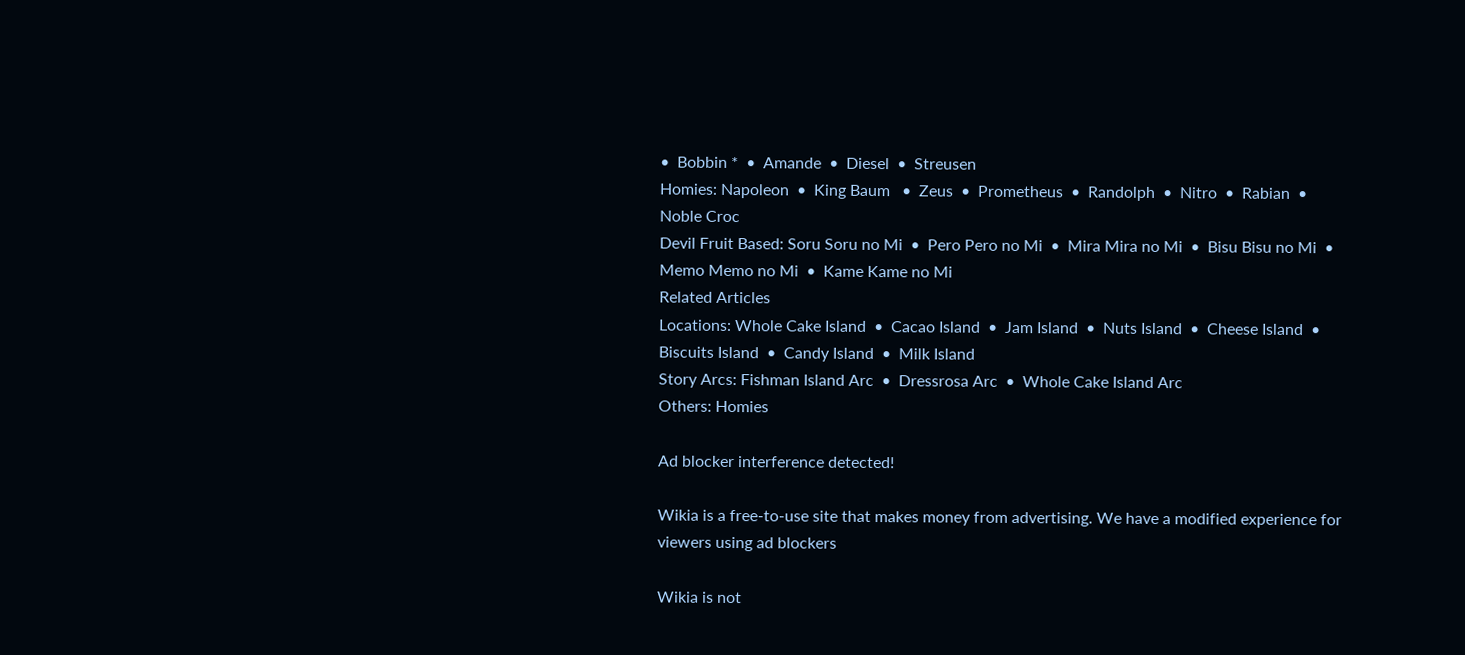•  Bobbin *  •  Amande  •  Diesel  •  Streusen
Homies: Napoleon  •  King Baum   •  Zeus  •  Prometheus  •  Randolph  •  Nitro  •  Rabian  •  Noble Croc
Devil Fruit Based: Soru Soru no Mi  •  Pero Pero no Mi  •  Mira Mira no Mi  •  Bisu Bisu no Mi  •  Memo Memo no Mi  •  Kame Kame no Mi
Related Articles
Locations: Whole Cake Island  •  Cacao Island  •  Jam Island  •  Nuts Island  •  Cheese Island  •  Biscuits Island  •  Candy Island  •  Milk Island
Story Arcs: Fishman Island Arc  •  Dressrosa Arc  •  Whole Cake Island Arc
Others: Homies

Ad blocker interference detected!

Wikia is a free-to-use site that makes money from advertising. We have a modified experience for viewers using ad blockers

Wikia is not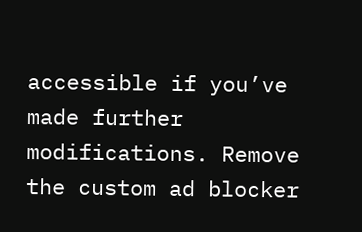accessible if you’ve made further modifications. Remove the custom ad blocker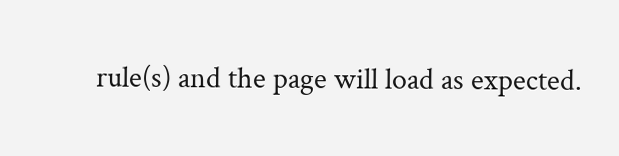rule(s) and the page will load as expected.